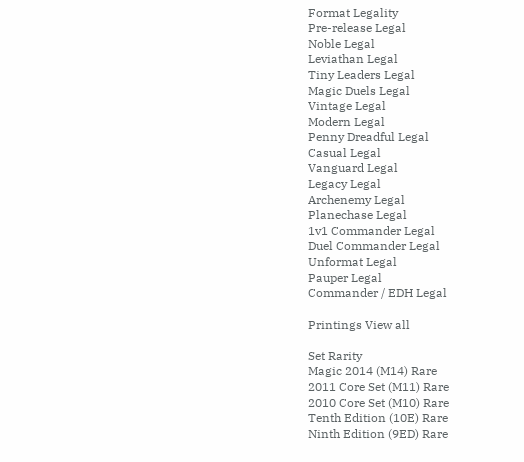Format Legality
Pre-release Legal
Noble Legal
Leviathan Legal
Tiny Leaders Legal
Magic Duels Legal
Vintage Legal
Modern Legal
Penny Dreadful Legal
Casual Legal
Vanguard Legal
Legacy Legal
Archenemy Legal
Planechase Legal
1v1 Commander Legal
Duel Commander Legal
Unformat Legal
Pauper Legal
Commander / EDH Legal

Printings View all

Set Rarity
Magic 2014 (M14) Rare
2011 Core Set (M11) Rare
2010 Core Set (M10) Rare
Tenth Edition (10E) Rare
Ninth Edition (9ED) Rare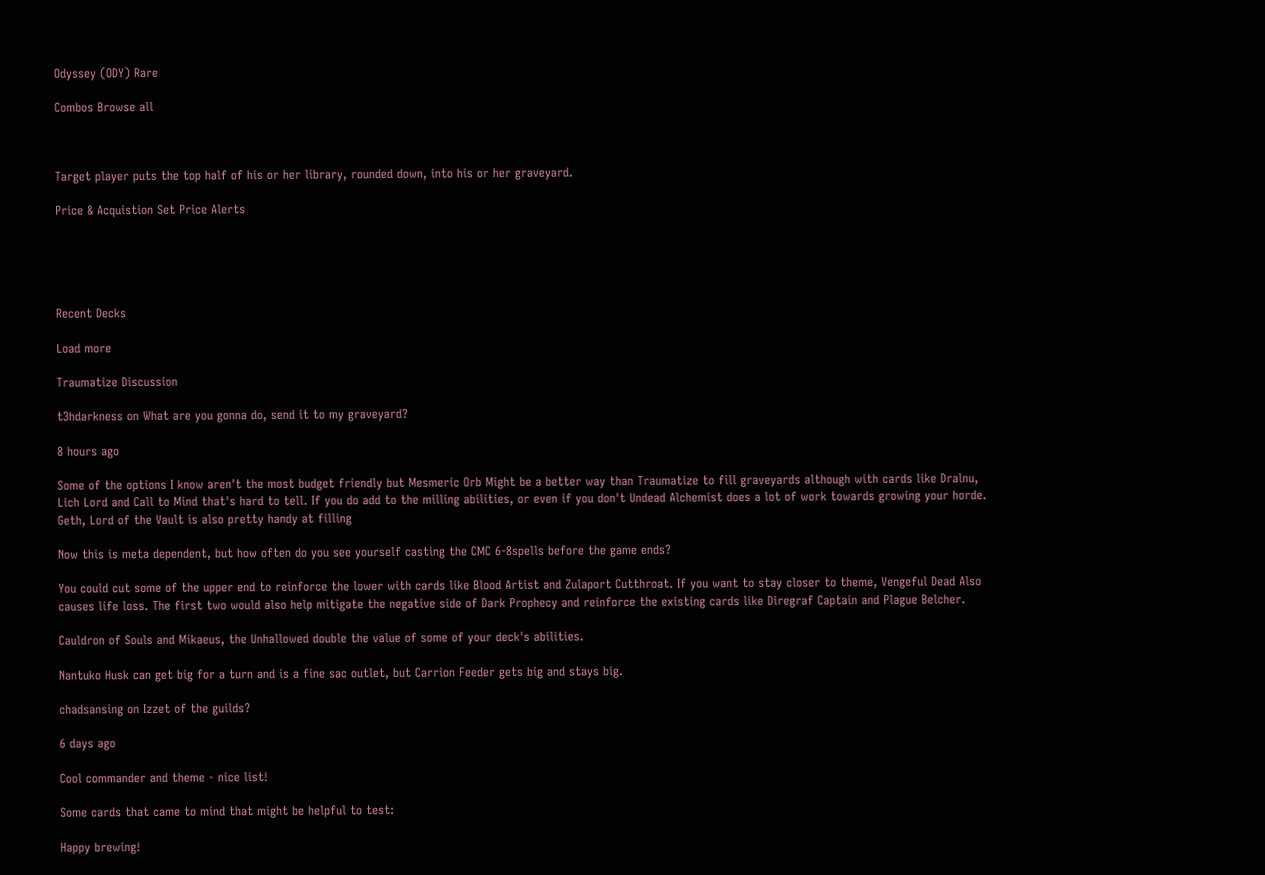Odyssey (ODY) Rare

Combos Browse all



Target player puts the top half of his or her library, rounded down, into his or her graveyard.

Price & Acquistion Set Price Alerts





Recent Decks

Load more

Traumatize Discussion

t3hdarkness on What are you gonna do, send it to my graveyard?

8 hours ago

Some of the options I know aren't the most budget friendly but Mesmeric Orb Might be a better way than Traumatize to fill graveyards although with cards like Dralnu, Lich Lord and Call to Mind that's hard to tell. If you do add to the milling abilities, or even if you don't Undead Alchemist does a lot of work towards growing your horde. Geth, Lord of the Vault is also pretty handy at filling

Now this is meta dependent, but how often do you see yourself casting the CMC 6-8spells before the game ends?

You could cut some of the upper end to reinforce the lower with cards like Blood Artist and Zulaport Cutthroat. If you want to stay closer to theme, Vengeful Dead Also causes life loss. The first two would also help mitigate the negative side of Dark Prophecy and reinforce the existing cards like Diregraf Captain and Plague Belcher.

Cauldron of Souls and Mikaeus, the Unhallowed double the value of some of your deck's abilities.

Nantuko Husk can get big for a turn and is a fine sac outlet, but Carrion Feeder gets big and stays big.

chadsansing on Izzet of the guilds?

6 days ago

Cool commander and theme - nice list!

Some cards that came to mind that might be helpful to test:

Happy brewing!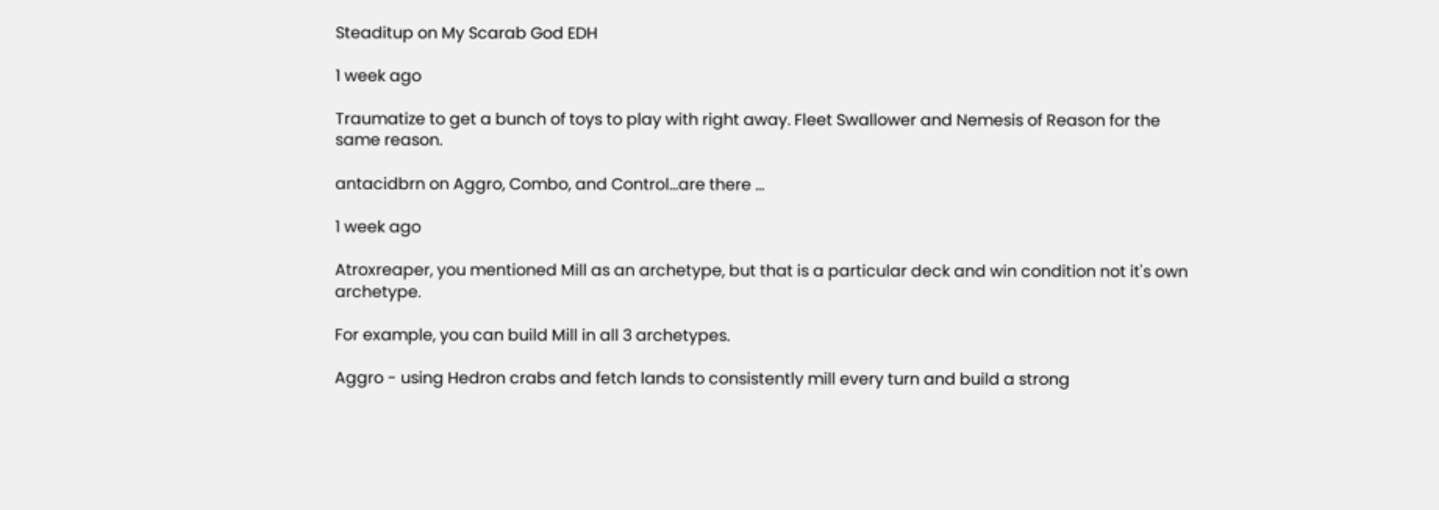Steaditup on My Scarab God EDH

1 week ago

Traumatize to get a bunch of toys to play with right away. Fleet Swallower and Nemesis of Reason for the same reason.

antacidbrn on Aggro, Combo, and Control...are there ...

1 week ago

Atroxreaper, you mentioned Mill as an archetype, but that is a particular deck and win condition not it's own archetype.

For example, you can build Mill in all 3 archetypes.

Aggro - using Hedron crabs and fetch lands to consistently mill every turn and build a strong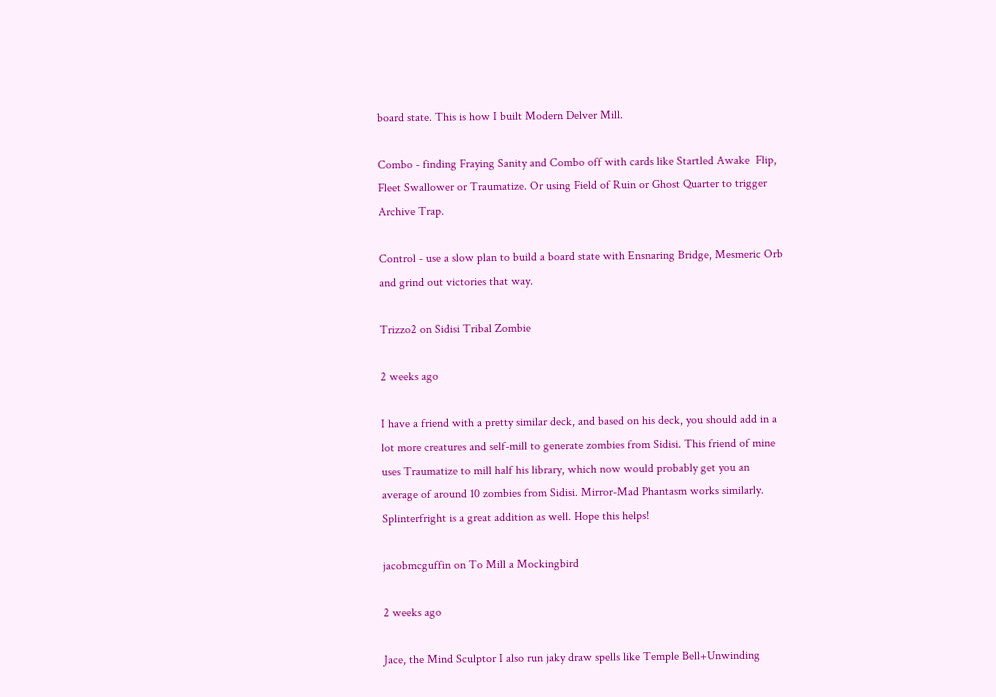board state. This is how I built Modern Delver Mill.

Combo - finding Fraying Sanity and Combo off with cards like Startled Awake  Flip, Fleet Swallower or Traumatize. Or using Field of Ruin or Ghost Quarter to trigger Archive Trap.

Control - use a slow plan to build a board state with Ensnaring Bridge, Mesmeric Orb and grind out victories that way.

Trizzo2 on Sidisi Tribal Zombie

2 weeks ago

I have a friend with a pretty similar deck, and based on his deck, you should add in a lot more creatures and self-mill to generate zombies from Sidisi. This friend of mine uses Traumatize to mill half his library, which now would probably get you an average of around 10 zombies from Sidisi. Mirror-Mad Phantasm works similarly. Splinterfright is a great addition as well. Hope this helps!

jacobmcguffin on To Mill a Mockingbird

2 weeks ago

Jace, the Mind Sculptor I also run jaky draw spells like Temple Bell+Unwinding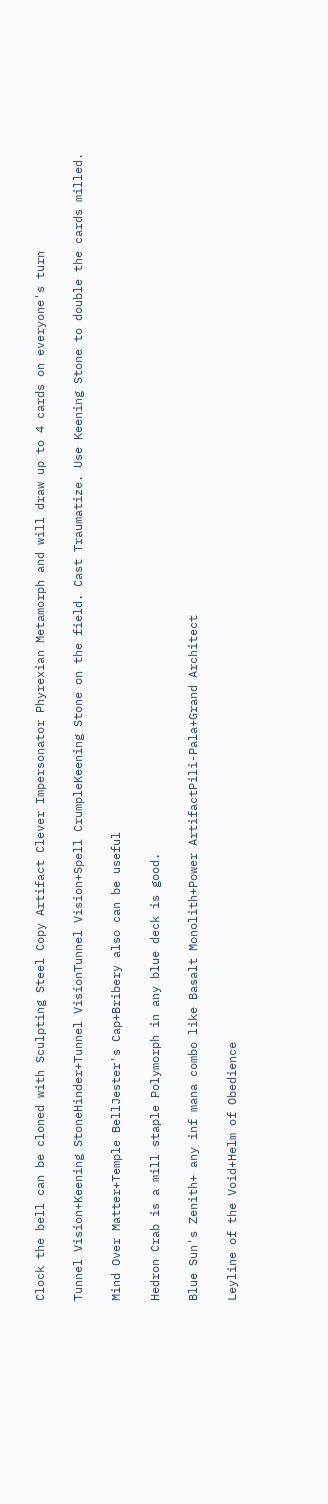Clock the bell can be cloned with Sculpting Steel Copy Artifact Clever Impersonator Phyrexian Metamorph and will draw up to 4 cards on everyone's turn

Tunnel Vision+Keening StoneHinder+Tunnel VisionTunnel Vision+Spell CrumpleKeening Stone on the field. Cast Traumatize. Use Keening Stone to double the cards milled.

Mind Over Matter+Temple BellJester's Cap+Bribery also can be useful

Hedron Crab is a mill staple Polymorph in any blue deck is good.

Blue Sun's Zenith+ any inf mana combo like Basalt Monolith+Power ArtifactPili-Pala+Grand Architect

Leyline of the Void+Helm of Obedience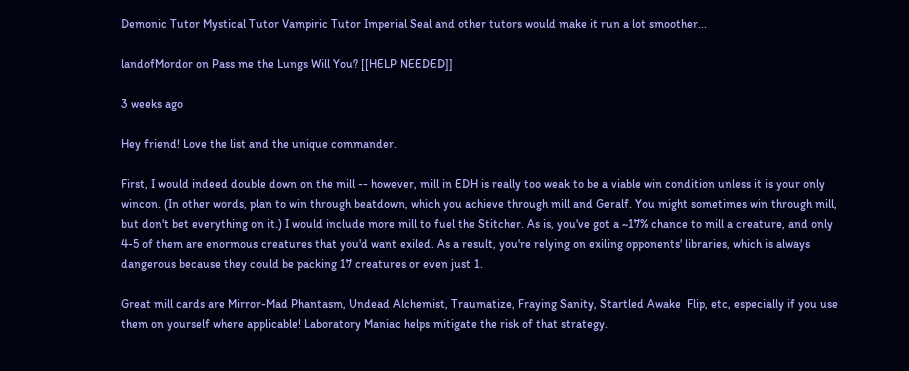Demonic Tutor Mystical Tutor Vampiric Tutor Imperial Seal and other tutors would make it run a lot smoother...

landofMordor on Pass me the Lungs Will You? [[HELP NEEDED]]

3 weeks ago

Hey friend! Love the list and the unique commander.

First, I would indeed double down on the mill -- however, mill in EDH is really too weak to be a viable win condition unless it is your only wincon. (In other words, plan to win through beatdown, which you achieve through mill and Geralf. You might sometimes win through mill, but don't bet everything on it.) I would include more mill to fuel the Stitcher. As is, you've got a ~17% chance to mill a creature, and only 4-5 of them are enormous creatures that you'd want exiled. As a result, you're relying on exiling opponents' libraries, which is always dangerous because they could be packing 17 creatures or even just 1.

Great mill cards are Mirror-Mad Phantasm, Undead Alchemist, Traumatize, Fraying Sanity, Startled Awake  Flip, etc, especially if you use them on yourself where applicable! Laboratory Maniac helps mitigate the risk of that strategy.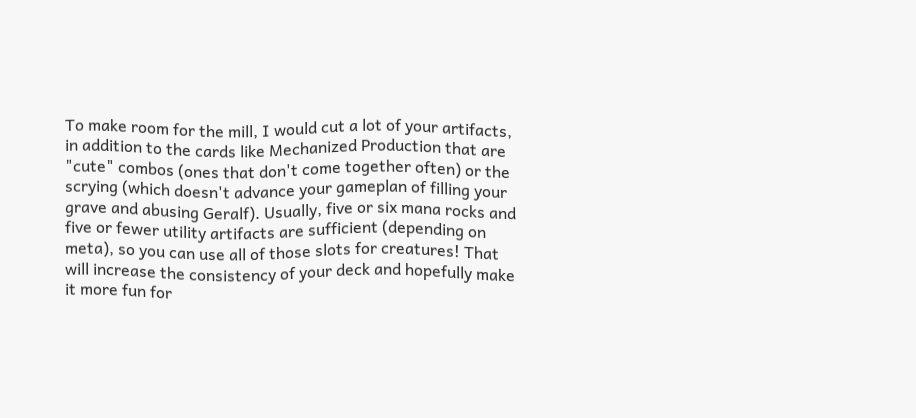To make room for the mill, I would cut a lot of your artifacts, in addition to the cards like Mechanized Production that are "cute" combos (ones that don't come together often) or the scrying (which doesn't advance your gameplan of filling your grave and abusing Geralf). Usually, five or six mana rocks and five or fewer utility artifacts are sufficient (depending on meta), so you can use all of those slots for creatures! That will increase the consistency of your deck and hopefully make it more fun for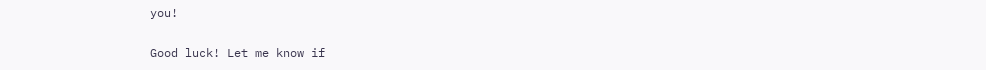you!

Good luck! Let me know if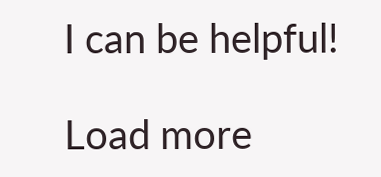I can be helpful!

Load more